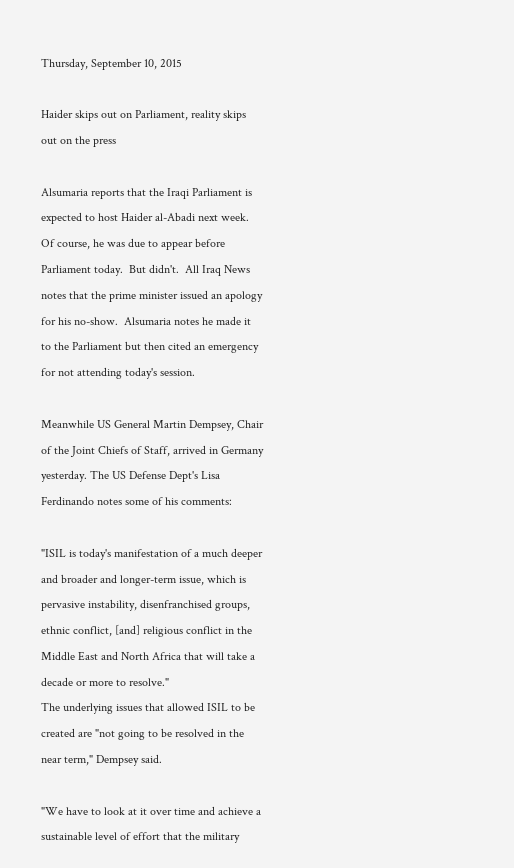Thursday, September 10, 2015

Haider skips out on Parliament, reality skips out on the press

Alsumaria reports that the Iraqi Parliament is expected to host Haider al-Abadi next week.  Of course, he was due to appear before Parliament today.  But didn't.  All Iraq News notes that the prime minister issued an apology for his no-show.  Alsumaria notes he made it to the Parliament but then cited an emergency for not attending today's session.

Meanwhile US General Martin Dempsey, Chair of the Joint Chiefs of Staff, arrived in Germany yesterday. The US Defense Dept's Lisa Ferdinando notes some of his comments:

"ISIL is today's manifestation of a much deeper and broader and longer-term issue, which is pervasive instability, disenfranchised groups, ethnic conflict, [and] religious conflict in the Middle East and North Africa that will take a decade or more to resolve."
The underlying issues that allowed ISIL to be created are "not going to be resolved in the near term," Dempsey said.

"We have to look at it over time and achieve a sustainable level of effort that the military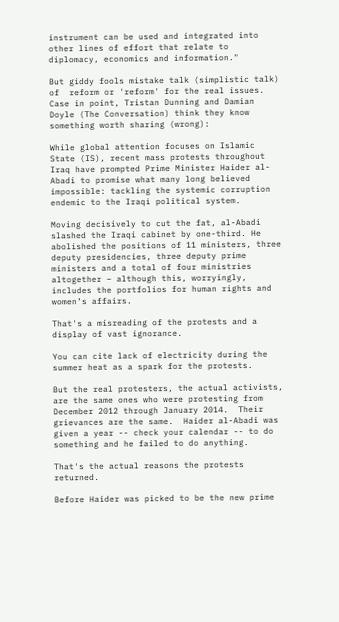instrument can be used and integrated into other lines of effort that relate to diplomacy, economics and information."

But giddy fools mistake talk (simplistic talk) of  reform or 'reform' for the real issues.  Case in point, Tristan Dunning and Damian Doyle (The Conversation) think they know something worth sharing (wrong):

While global attention focuses on Islamic State (IS), recent mass protests throughout Iraq have prompted Prime Minister Haider al-Abadi to promise what many long believed impossible: tackling the systemic corruption endemic to the Iraqi political system.

Moving decisively to cut the fat, al-Abadi slashed the Iraqi cabinet by one-third. He abolished the positions of 11 ministers, three deputy presidencies, three deputy prime ministers and a total of four ministries altogether – although this, worryingly, includes the portfolios for human rights and women’s affairs.

That's a misreading of the protests and a display of vast ignorance.

You can cite lack of electricity during the summer heat as a spark for the protests.

But the real protesters, the actual activists, are the same ones who were protesting from December 2012 through January 2014.  Their grievances are the same.  Haider al-Abadi was given a year -- check your calendar -- to do something and he failed to do anything.

That's the actual reasons the protests returned.

Before Haider was picked to be the new prime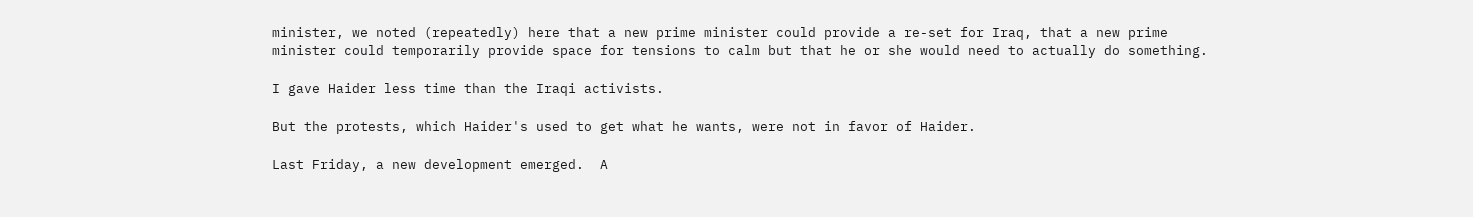minister, we noted (repeatedly) here that a new prime minister could provide a re-set for Iraq, that a new prime minister could temporarily provide space for tensions to calm but that he or she would need to actually do something.

I gave Haider less time than the Iraqi activists.

But the protests, which Haider's used to get what he wants, were not in favor of Haider.

Last Friday, a new development emerged.  A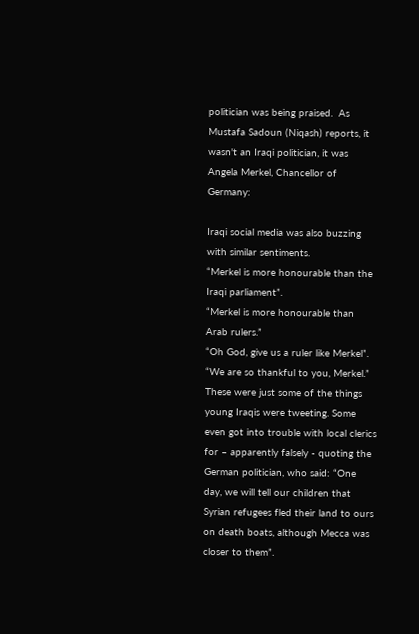politician was being praised.  As Mustafa Sadoun (Niqash) reports, it wasn't an Iraqi politician, it was Angela Merkel, Chancellor of Germany:

Iraqi social media was also buzzing with similar sentiments.
“Merkel is more honourable than the Iraqi parliament”.
“Merkel is more honourable than Arab rulers.”
“Oh God, give us a ruler like Merkel”.
“We are so thankful to you, Merkel.”
These were just some of the things young Iraqis were tweeting. Some even got into trouble with local clerics for – apparently falsely - quoting the German politician, who said: “One day, we will tell our children that Syrian refugees fled their land to ours on death boats, although Mecca was closer to them”.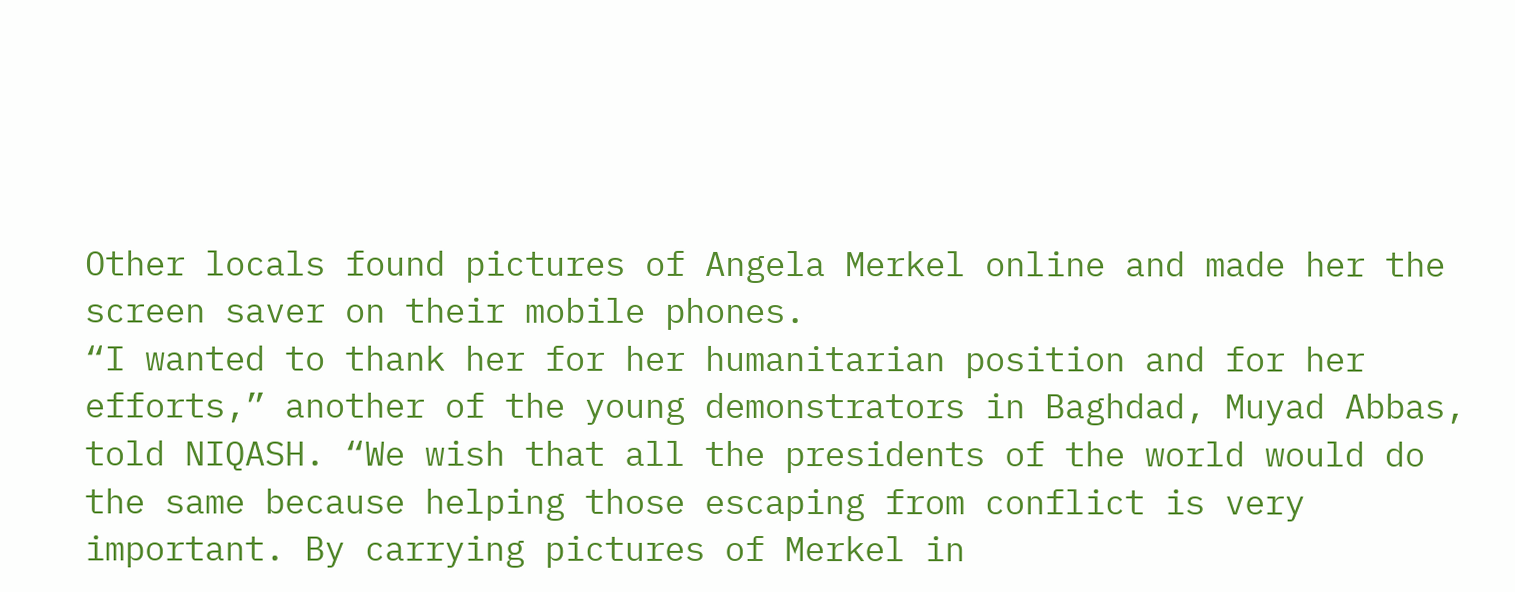Other locals found pictures of Angela Merkel online and made her the screen saver on their mobile phones.
“I wanted to thank her for her humanitarian position and for her efforts,” another of the young demonstrators in Baghdad, Muyad Abbas, told NIQASH. “We wish that all the presidents of the world would do the same because helping those escaping from conflict is very important. By carrying pictures of Merkel in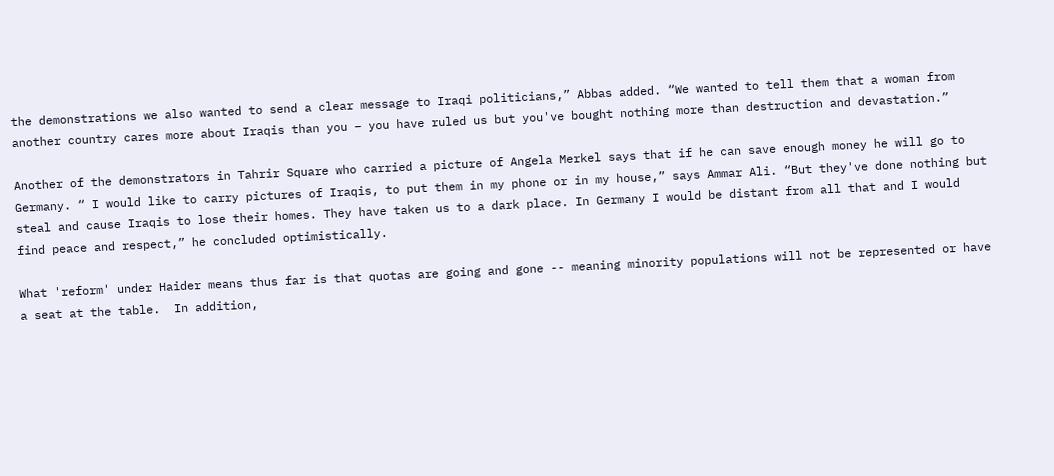the demonstrations we also wanted to send a clear message to Iraqi politicians,” Abbas added. “We wanted to tell them that a woman from another country cares more about Iraqis than you – you have ruled us but you've bought nothing more than destruction and devastation.”

Another of the demonstrators in Tahrir Square who carried a picture of Angela Merkel says that if he can save enough money he will go to Germany. “ I would like to carry pictures of Iraqis, to put them in my phone or in my house,” says Ammar Ali. “But they've done nothing but steal and cause Iraqis to lose their homes. They have taken us to a dark place. In Germany I would be distant from all that and I would find peace and respect,” he concluded optimistically.

What 'reform' under Haider means thus far is that quotas are going and gone -- meaning minority populations will not be represented or have a seat at the table.  In addition,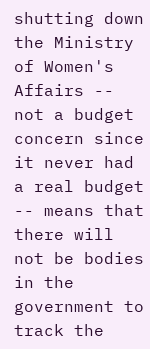shutting down the Ministry of Women's Affairs -- not a budget concern since it never had a real budget -- means that there will not be bodies in the government to track the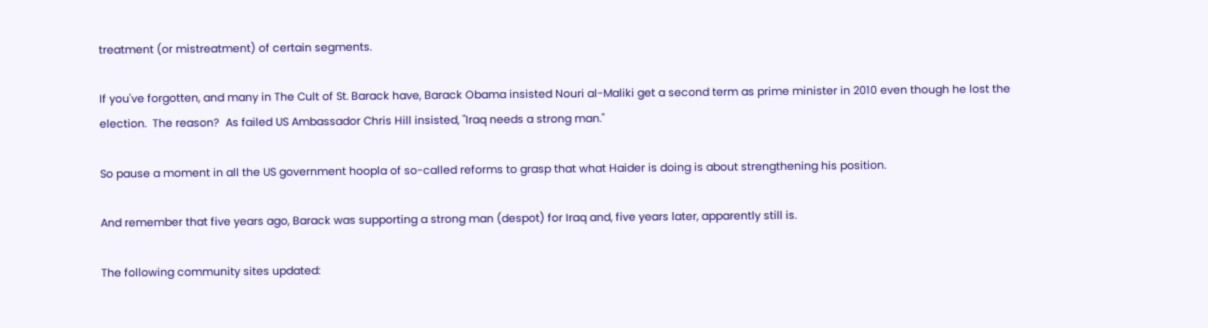treatment (or mistreatment) of certain segments.

If you've forgotten, and many in The Cult of St. Barack have, Barack Obama insisted Nouri al-Maliki get a second term as prime minister in 2010 even though he lost the election.  The reason?  As failed US Ambassador Chris Hill insisted, "Iraq needs a strong man."

So pause a moment in all the US government hoopla of so-called reforms to grasp that what Haider is doing is about strengthening his position.

And remember that five years ago, Barack was supporting a strong man (despot) for Iraq and, five years later, apparently still is.

The following community sites updated: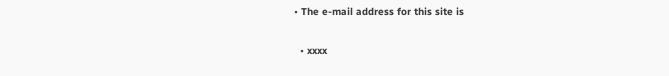• The e-mail address for this site is


  • xxxx